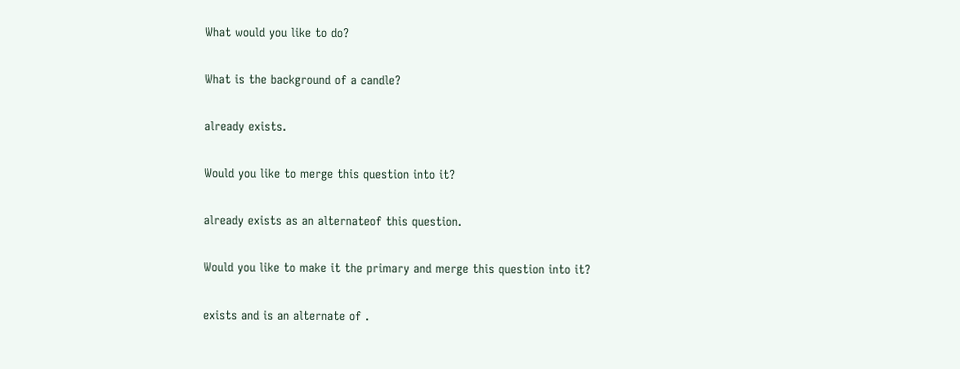What would you like to do?

What is the background of a candle?

already exists.

Would you like to merge this question into it?

already exists as an alternateof this question.

Would you like to make it the primary and merge this question into it?

exists and is an alternate of .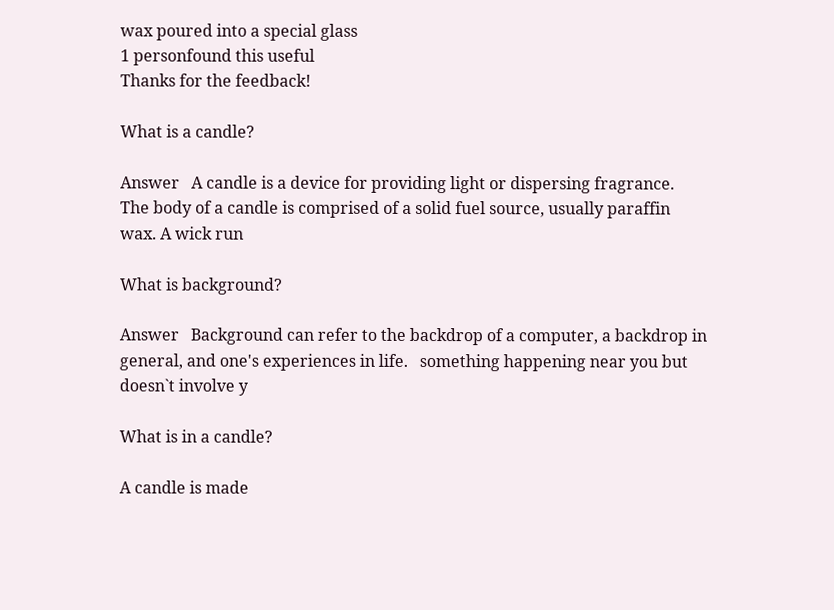wax poured into a special glass
1 personfound this useful
Thanks for the feedback!

What is a candle?

Answer   A candle is a device for providing light or dispersing fragrance.   The body of a candle is comprised of a solid fuel source, usually paraffin wax. A wick run

What is background?

Answer   Background can refer to the backdrop of a computer, a backdrop in general, and one's experiences in life.   something happening near you but doesn`t involve y

What is in a candle?

A candle is made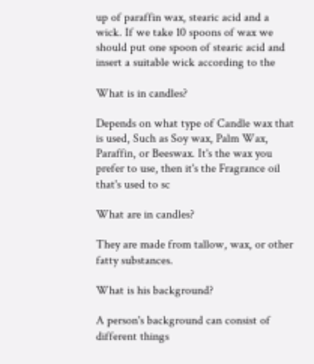up of paraffin wax, stearic acid and a wick. If we take 10 spoons of wax we should put one spoon of stearic acid and insert a suitable wick according to the

What is in candles?

Depends on what type of Candle wax that is used, Such as Soy wax, Palm Wax, Paraffin, or Beeswax. It's the wax you prefer to use, then it's the Fragrance oil that's used to sc

What are in candles?

They are made from tallow, wax, or other fatty substances.

What is his background?

A person's background can consist of different things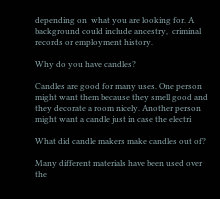depending on  what you are looking for. A background could include ancestry,  criminal records or employment history.

Why do you have candles?

Candles are good for many uses. One person might want them because they smell good and they decorate a room nicely. Another person might want a candle just in case the electri

What did candle makers make candles out of?

Many different materials have been used over the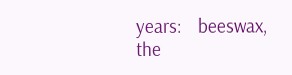years:    beeswax, the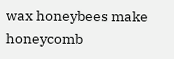wax honeybees make honeycomb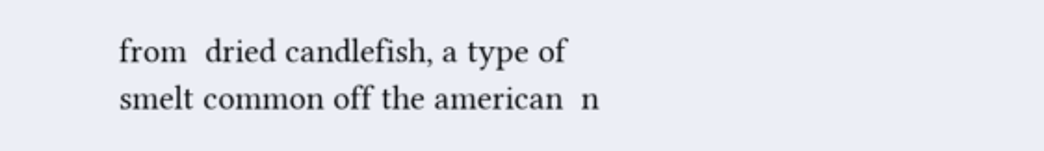from  dried candlefish, a type of smelt common off the american  n